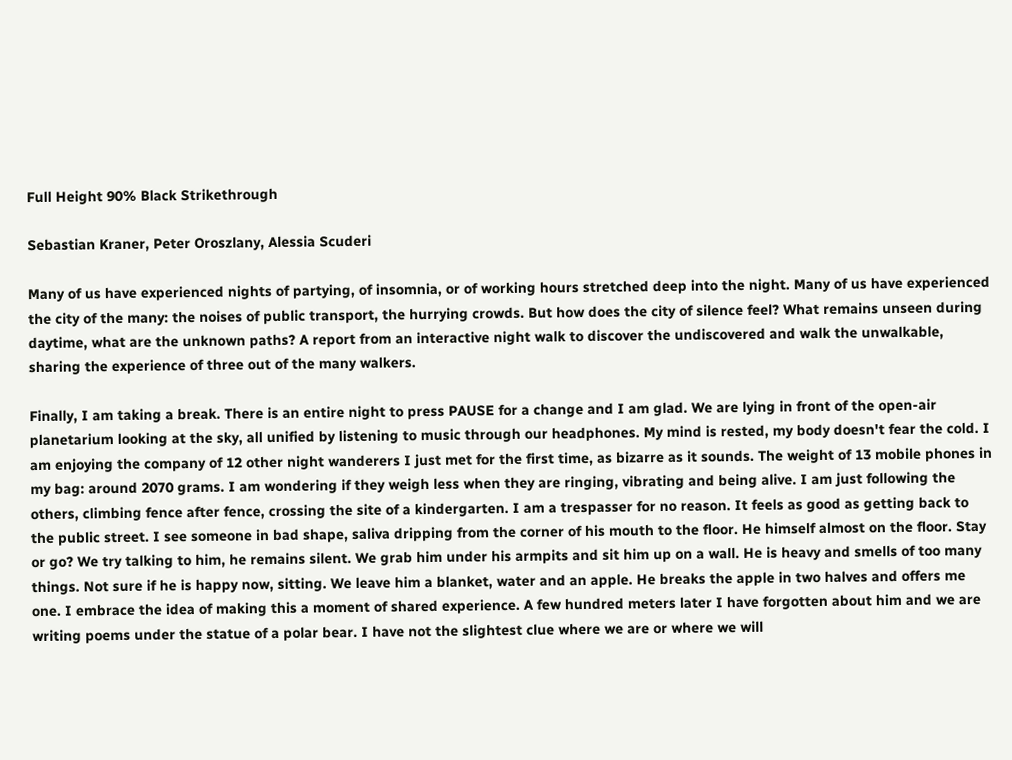Full Height 90% Black Strikethrough

Sebastian Kraner, Peter Oroszlany, Alessia Scuderi

Many of us have experienced nights of partying, of insomnia, or of working hours stretched deep into the night. Many of us have experienced the city of the many: the noises of public transport, the hurrying crowds. But how does the city of silence feel? What remains unseen during daytime, what are the unknown paths? A report from an interactive night walk to discover the undiscovered and walk the unwalkable, sharing the experience of three out of the many walkers.

Finally, I am taking a break. There is an entire night to press PAUSE for a change and I am glad. We are lying in front of the open-air planetarium looking at the sky, all unified by listening to music through our headphones. My mind is rested, my body doesn't fear the cold. I am enjoying the company of 12 other night wanderers I just met for the first time, as bizarre as it sounds. The weight of 13 mobile phones in my bag: around 2070 grams. I am wondering if they weigh less when they are ringing, vibrating and being alive. I am just following the others, climbing fence after fence, crossing the site of a kindergarten. I am a trespasser for no reason. It feels as good as getting back to the public street. I see someone in bad shape, saliva dripping from the corner of his mouth to the floor. He himself almost on the floor. Stay or go? We try talking to him, he remains silent. We grab him under his armpits and sit him up on a wall. He is heavy and smells of too many things. Not sure if he is happy now, sitting. We leave him a blanket, water and an apple. He breaks the apple in two halves and offers me one. I embrace the idea of making this a moment of shared experience. A few hundred meters later I have forgotten about him and we are writing poems under the statue of a polar bear. I have not the slightest clue where we are or where we will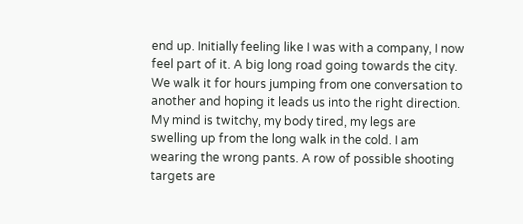end up. Initially feeling like I was with a company, I now feel part of it. A big long road going towards the city. We walk it for hours jumping from one conversation to another and hoping it leads us into the right direction. My mind is twitchy, my body tired, my legs are swelling up from the long walk in the cold. I am wearing the wrong pants. A row of possible shooting targets are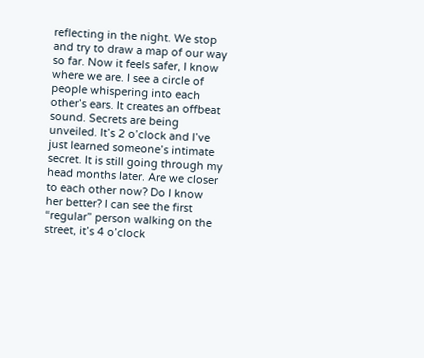reflecting in the night. We stop and try to draw a map of our way so far. Now it feels safer, I know where we are. I see a circle of people whispering into each other’s ears. It creates an offbeat sound. Secrets are being unveiled. It’s 2 o’clock and I’ve just learned someone’s intimate secret. It is still going through my head months later. Are we closer to each other now? Do I know her better? I can see the first “regular” person walking on the street, it’s 4 o’clock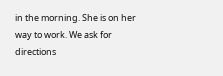in the morning. She is on her way to work. We ask for directions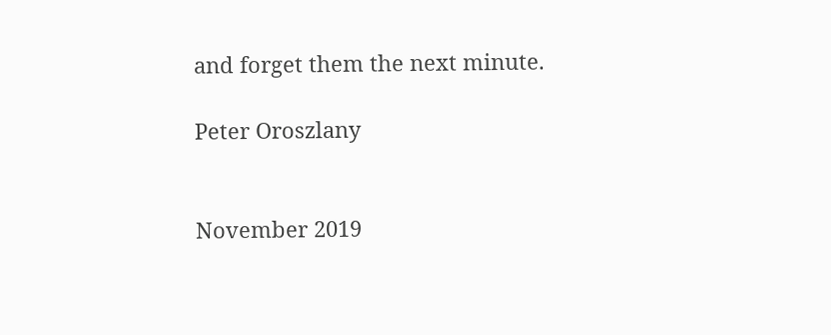and forget them the next minute.

Peter Oroszlany


November 2019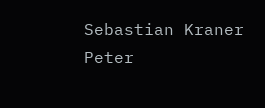Sebastian Kraner
Peter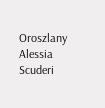Oroszlany
Alessia Scuderi